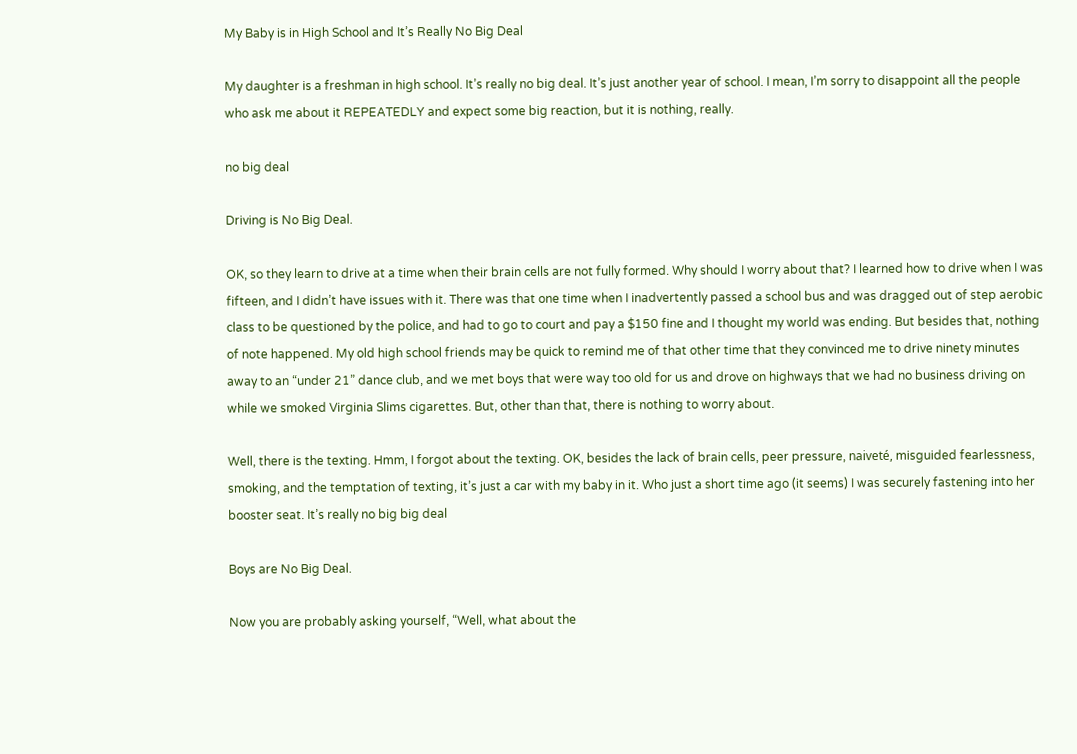My Baby is in High School and It’s Really No Big Deal

My daughter is a freshman in high school. It’s really no big deal. It’s just another year of school. I mean, I’m sorry to disappoint all the people who ask me about it REPEATEDLY and expect some big reaction, but it is nothing, really.

no big deal

Driving is No Big Deal.

OK, so they learn to drive at a time when their brain cells are not fully formed. Why should I worry about that? I learned how to drive when I was fifteen, and I didn’t have issues with it. There was that one time when I inadvertently passed a school bus and was dragged out of step aerobic class to be questioned by the police, and had to go to court and pay a $150 fine and I thought my world was ending. But besides that, nothing of note happened. My old high school friends may be quick to remind me of that other time that they convinced me to drive ninety minutes away to an “under 21” dance club, and we met boys that were way too old for us and drove on highways that we had no business driving on while we smoked Virginia Slims cigarettes. But, other than that, there is nothing to worry about.

Well, there is the texting. Hmm, I forgot about the texting. OK, besides the lack of brain cells, peer pressure, naiveté, misguided fearlessness, smoking, and the temptation of texting, it’s just a car with my baby in it. Who just a short time ago (it seems) I was securely fastening into her booster seat. It’s really no big big deal

Boys are No Big Deal.

Now you are probably asking yourself, “Well, what about the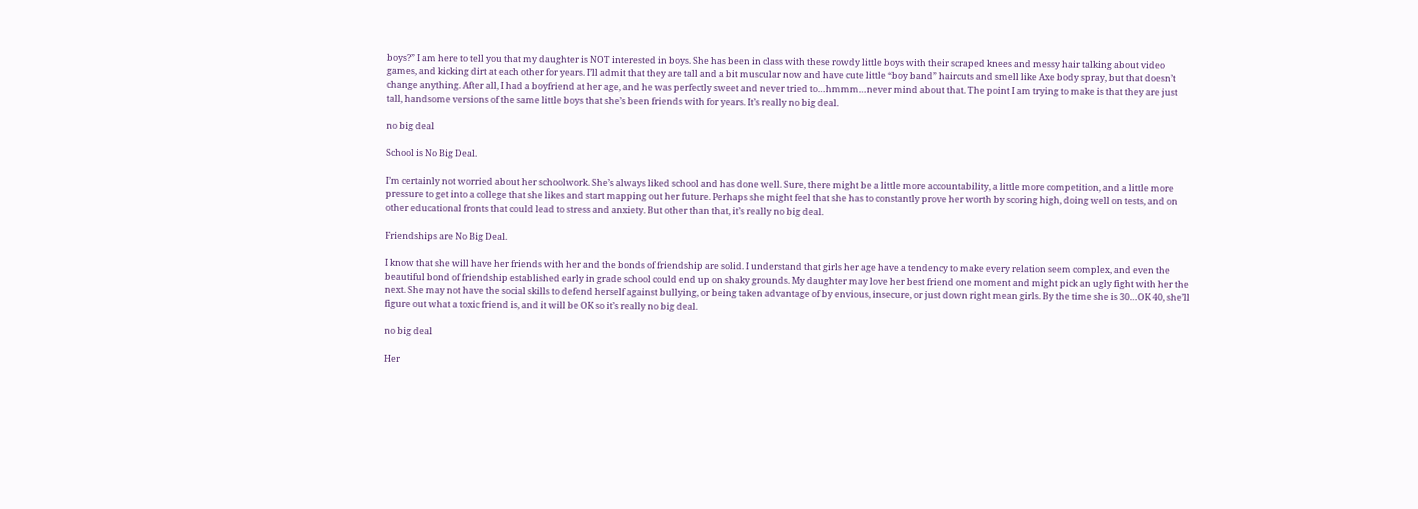boys?” I am here to tell you that my daughter is NOT interested in boys. She has been in class with these rowdy little boys with their scraped knees and messy hair talking about video games, and kicking dirt at each other for years. I’ll admit that they are tall and a bit muscular now and have cute little “boy band” haircuts and smell like Axe body spray, but that doesn’t change anything. After all, I had a boyfriend at her age, and he was perfectly sweet and never tried to…hmmm…never mind about that. The point I am trying to make is that they are just tall, handsome versions of the same little boys that she’s been friends with for years. It’s really no big deal.

no big deal

School is No Big Deal.

I’m certainly not worried about her schoolwork. She’s always liked school and has done well. Sure, there might be a little more accountability, a little more competition, and a little more pressure to get into a college that she likes and start mapping out her future. Perhaps she might feel that she has to constantly prove her worth by scoring high, doing well on tests, and on other educational fronts that could lead to stress and anxiety. But other than that, it’s really no big deal.

Friendships are No Big Deal.

I know that she will have her friends with her and the bonds of friendship are solid. I understand that girls her age have a tendency to make every relation seem complex, and even the beautiful bond of friendship established early in grade school could end up on shaky grounds. My daughter may love her best friend one moment and might pick an ugly fight with her the next. She may not have the social skills to defend herself against bullying, or being taken advantage of by envious, insecure, or just down right mean girls. By the time she is 30…OK 40, she’ll figure out what a toxic friend is, and it will be OK so it’s really no big deal.

no big deal

Her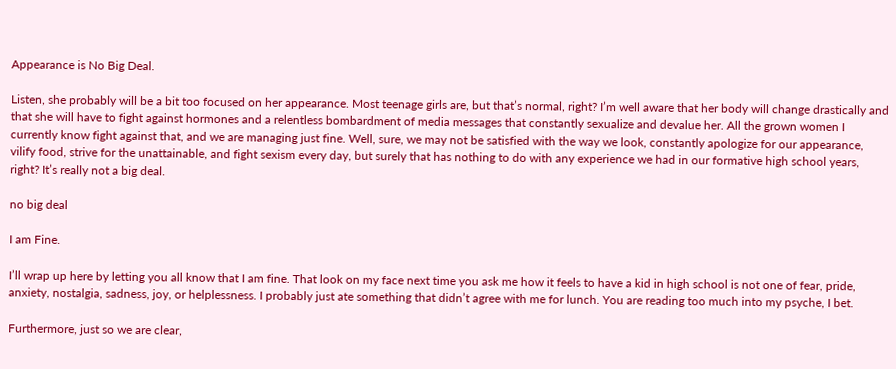Appearance is No Big Deal.

Listen, she probably will be a bit too focused on her appearance. Most teenage girls are, but that’s normal, right? I’m well aware that her body will change drastically and that she will have to fight against hormones and a relentless bombardment of media messages that constantly sexualize and devalue her. All the grown women I currently know fight against that, and we are managing just fine. Well, sure, we may not be satisfied with the way we look, constantly apologize for our appearance, vilify food, strive for the unattainable, and fight sexism every day, but surely that has nothing to do with any experience we had in our formative high school years, right? It’s really not a big deal.

no big deal

I am Fine.

I’ll wrap up here by letting you all know that I am fine. That look on my face next time you ask me how it feels to have a kid in high school is not one of fear, pride, anxiety, nostalgia, sadness, joy, or helplessness. I probably just ate something that didn’t agree with me for lunch. You are reading too much into my psyche, I bet.

Furthermore, just so we are clear,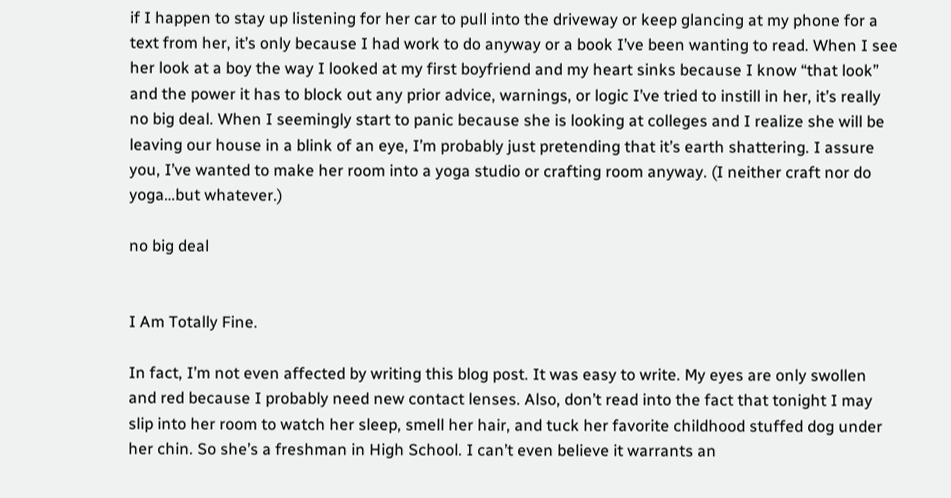if I happen to stay up listening for her car to pull into the driveway or keep glancing at my phone for a text from her, it’s only because I had work to do anyway or a book I’ve been wanting to read. When I see her look at a boy the way I looked at my first boyfriend and my heart sinks because I know “that look” and the power it has to block out any prior advice, warnings, or logic I’ve tried to instill in her, it’s really no big deal. When I seemingly start to panic because she is looking at colleges and I realize she will be leaving our house in a blink of an eye, I’m probably just pretending that it’s earth shattering. I assure you, I’ve wanted to make her room into a yoga studio or crafting room anyway. (I neither craft nor do yoga…but whatever.)

no big deal


I Am Totally Fine.

In fact, I’m not even affected by writing this blog post. It was easy to write. My eyes are only swollen and red because I probably need new contact lenses. Also, don’t read into the fact that tonight I may slip into her room to watch her sleep, smell her hair, and tuck her favorite childhood stuffed dog under her chin. So she’s a freshman in High School. I can’t even believe it warrants an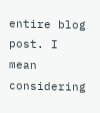entire blog post. I mean considering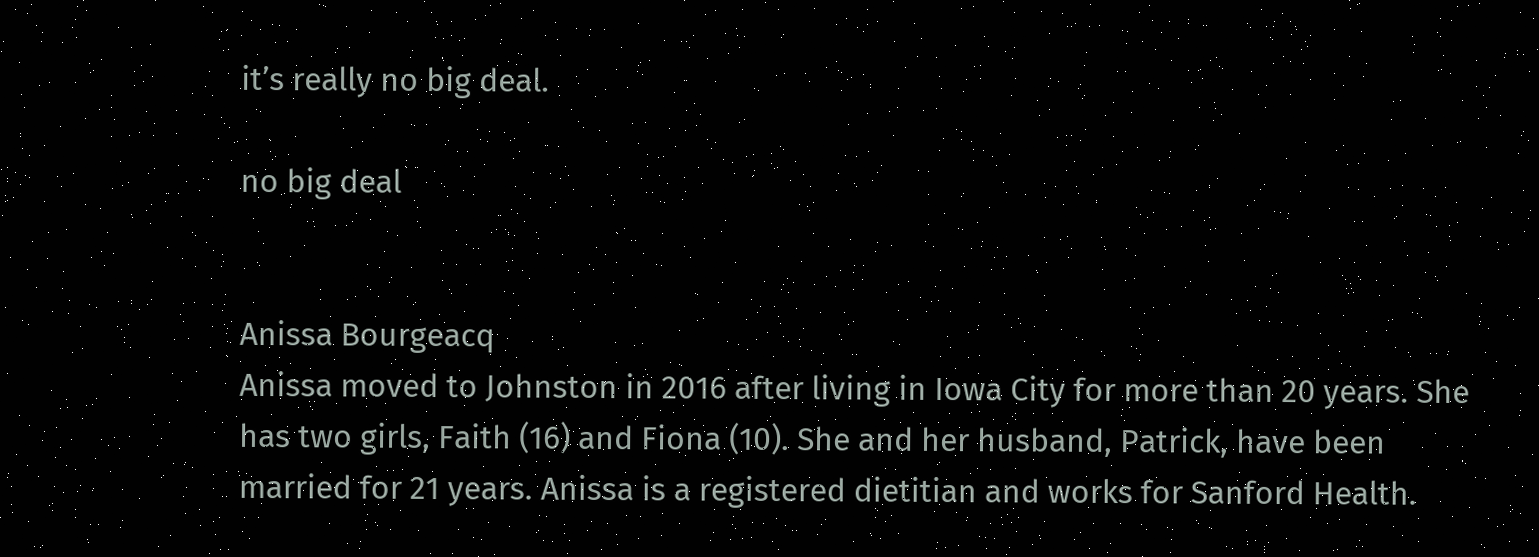it’s really no big deal.

no big deal


Anissa Bourgeacq
Anissa moved to Johnston in 2016 after living in Iowa City for more than 20 years. She has two girls, Faith (16) and Fiona (10). She and her husband, Patrick, have been married for 21 years. Anissa is a registered dietitian and works for Sanford Health.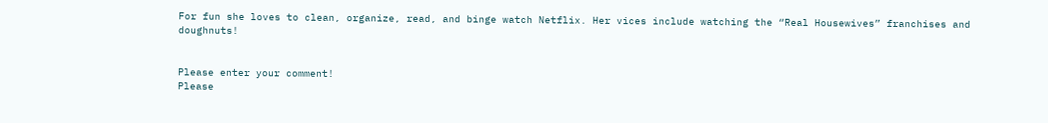For fun she loves to clean, organize, read, and binge watch Netflix. Her vices include watching the “Real Housewives” franchises and doughnuts!


Please enter your comment!
Please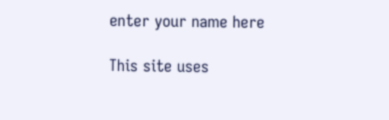enter your name here

This site uses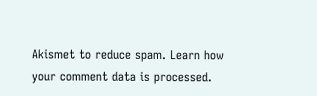Akismet to reduce spam. Learn how your comment data is processed.